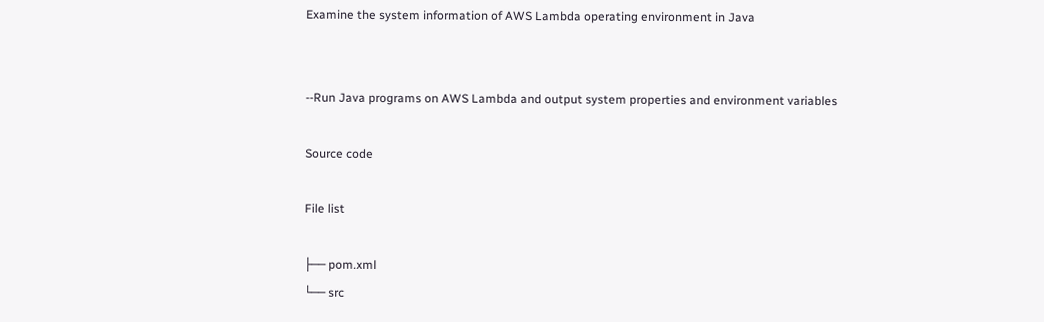Examine the system information of AWS Lambda operating environment in Java


--Run Java programs on AWS Lambda and output system properties and environment variables

Source code

File list

├── pom.xml
└── src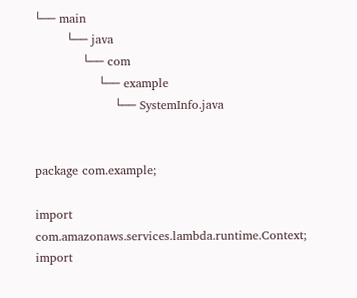└── main
        └── java
            └── com
                └── example
                    └── SystemInfo.java


package com.example;

import com.amazonaws.services.lambda.runtime.Context;
import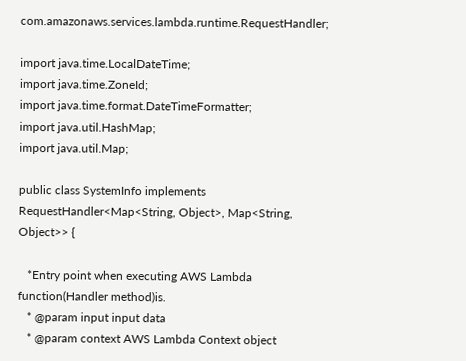com.amazonaws.services.lambda.runtime.RequestHandler;

import java.time.LocalDateTime;
import java.time.ZoneId;
import java.time.format.DateTimeFormatter;
import java.util.HashMap;
import java.util.Map;

public class SystemInfo implements RequestHandler<Map<String, Object>, Map<String, Object>> {

   *Entry point when executing AWS Lambda function(Handler method)is.
   * @param input input data
   * @param context AWS Lambda Context object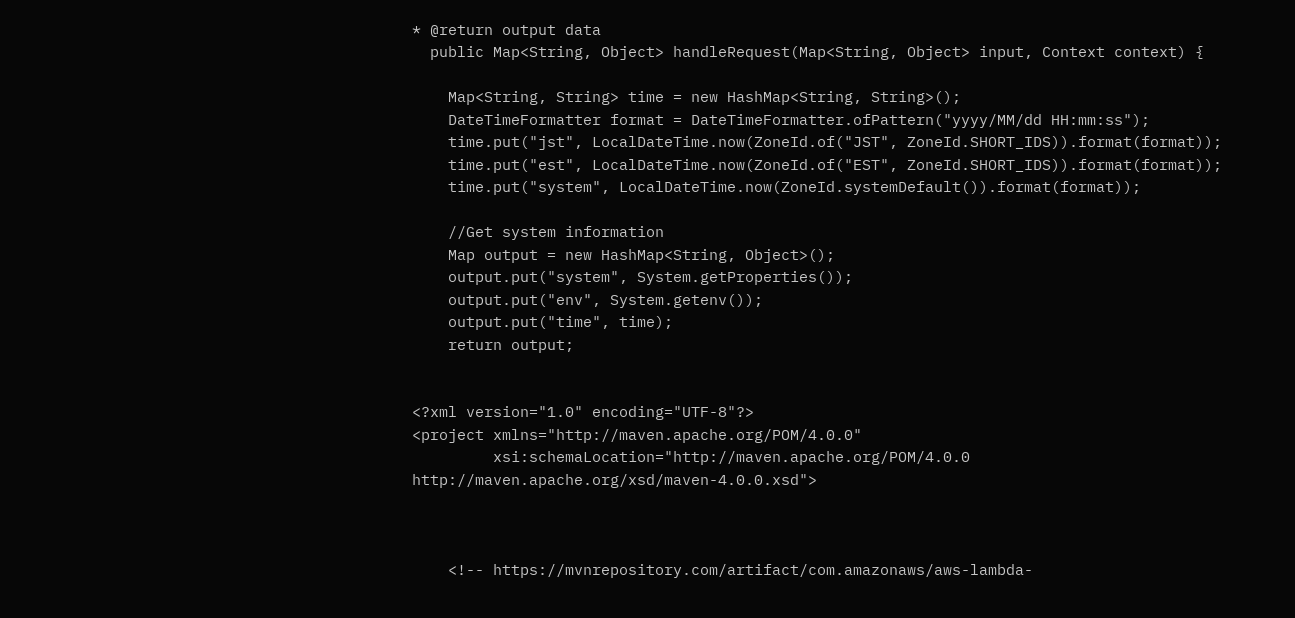* @return output data
  public Map<String, Object> handleRequest(Map<String, Object> input, Context context) {

    Map<String, String> time = new HashMap<String, String>();
    DateTimeFormatter format = DateTimeFormatter.ofPattern("yyyy/MM/dd HH:mm:ss");
    time.put("jst", LocalDateTime.now(ZoneId.of("JST", ZoneId.SHORT_IDS)).format(format));
    time.put("est", LocalDateTime.now(ZoneId.of("EST", ZoneId.SHORT_IDS)).format(format));
    time.put("system", LocalDateTime.now(ZoneId.systemDefault()).format(format));

    //Get system information
    Map output = new HashMap<String, Object>();
    output.put("system", System.getProperties());
    output.put("env", System.getenv());
    output.put("time", time);
    return output;


<?xml version="1.0" encoding="UTF-8"?>
<project xmlns="http://maven.apache.org/POM/4.0.0"
         xsi:schemaLocation="http://maven.apache.org/POM/4.0.0 http://maven.apache.org/xsd/maven-4.0.0.xsd">



    <!-- https://mvnrepository.com/artifact/com.amazonaws/aws-lambda-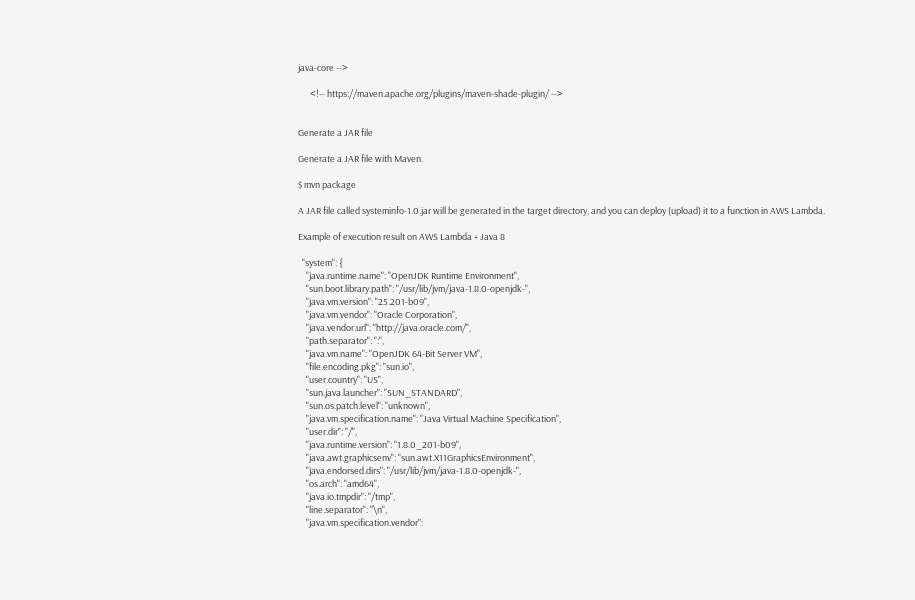java-core -->

      <!-- https://maven.apache.org/plugins/maven-shade-plugin/ -->


Generate a JAR file

Generate a JAR file with Maven.

$ mvn package

A JAR file called systeminfo-1.0.jar will be generated in the target directory, and you can deploy (upload) it to a function in AWS Lambda.

Example of execution result on AWS Lambda + Java 8

  "system": {
    "java.runtime.name": "OpenJDK Runtime Environment",
    "sun.boot.library.path": "/usr/lib/jvm/java-1.8.0-openjdk-",
    "java.vm.version": "25.201-b09",
    "java.vm.vendor": "Oracle Corporation",
    "java.vendor.url": "http://java.oracle.com/",
    "path.separator": ":",
    "java.vm.name": "OpenJDK 64-Bit Server VM",
    "file.encoding.pkg": "sun.io",
    "user.country": "US",
    "sun.java.launcher": "SUN_STANDARD",
    "sun.os.patch.level": "unknown",
    "java.vm.specification.name": "Java Virtual Machine Specification",
    "user.dir": "/",
    "java.runtime.version": "1.8.0_201-b09",
    "java.awt.graphicsenv": "sun.awt.X11GraphicsEnvironment",
    "java.endorsed.dirs": "/usr/lib/jvm/java-1.8.0-openjdk-",
    "os.arch": "amd64",
    "java.io.tmpdir": "/tmp",
    "line.separator": "\n",
    "java.vm.specification.vendor":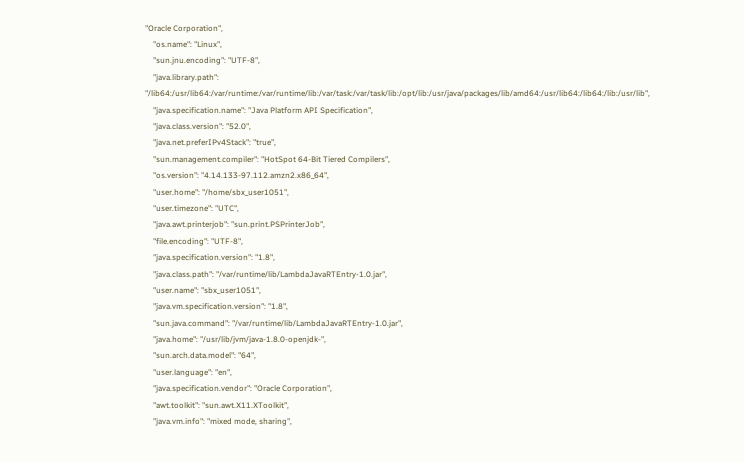"Oracle Corporation",
    "os.name": "Linux",
    "sun.jnu.encoding": "UTF-8",
    "java.library.path": "/lib64:/usr/lib64:/var/runtime:/var/runtime/lib:/var/task:/var/task/lib:/opt/lib:/usr/java/packages/lib/amd64:/usr/lib64:/lib64:/lib:/usr/lib",
    "java.specification.name": "Java Platform API Specification",
    "java.class.version": "52.0",
    "java.net.preferIPv4Stack": "true",
    "sun.management.compiler": "HotSpot 64-Bit Tiered Compilers",
    "os.version": "4.14.133-97.112.amzn2.x86_64",
    "user.home": "/home/sbx_user1051",
    "user.timezone": "UTC",
    "java.awt.printerjob": "sun.print.PSPrinterJob",
    "file.encoding": "UTF-8",
    "java.specification.version": "1.8",
    "java.class.path": "/var/runtime/lib/LambdaJavaRTEntry-1.0.jar",
    "user.name": "sbx_user1051",
    "java.vm.specification.version": "1.8",
    "sun.java.command": "/var/runtime/lib/LambdaJavaRTEntry-1.0.jar",
    "java.home": "/usr/lib/jvm/java-1.8.0-openjdk-",
    "sun.arch.data.model": "64",
    "user.language": "en",
    "java.specification.vendor": "Oracle Corporation",
    "awt.toolkit": "sun.awt.X11.XToolkit",
    "java.vm.info": "mixed mode, sharing",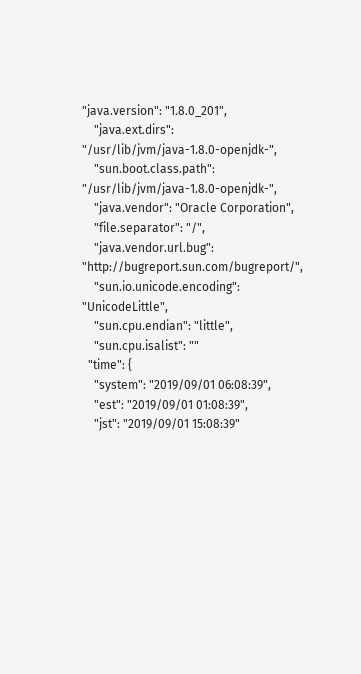"java.version": "1.8.0_201",
    "java.ext.dirs": "/usr/lib/jvm/java-1.8.0-openjdk-",
    "sun.boot.class.path": "/usr/lib/jvm/java-1.8.0-openjdk-",
    "java.vendor": "Oracle Corporation",
    "file.separator": "/",
    "java.vendor.url.bug": "http://bugreport.sun.com/bugreport/",
    "sun.io.unicode.encoding": "UnicodeLittle",
    "sun.cpu.endian": "little",
    "sun.cpu.isalist": ""
  "time": {
    "system": "2019/09/01 06:08:39",
    "est": "2019/09/01 01:08:39",
    "jst": "2019/09/01 15:08:39"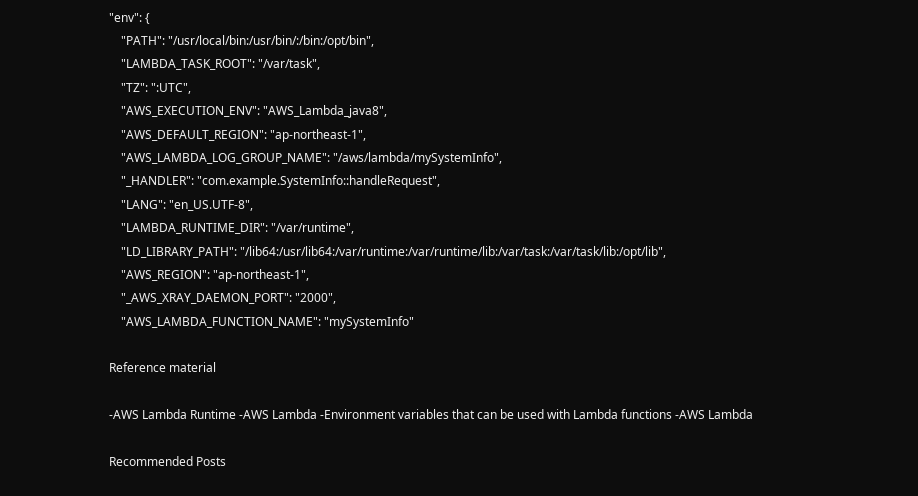"env": {
    "PATH": "/usr/local/bin:/usr/bin/:/bin:/opt/bin",
    "LAMBDA_TASK_ROOT": "/var/task",
    "TZ": ":UTC",
    "AWS_EXECUTION_ENV": "AWS_Lambda_java8",
    "AWS_DEFAULT_REGION": "ap-northeast-1",
    "AWS_LAMBDA_LOG_GROUP_NAME": "/aws/lambda/mySystemInfo",
    "_HANDLER": "com.example.SystemInfo::handleRequest",
    "LANG": "en_US.UTF-8",
    "LAMBDA_RUNTIME_DIR": "/var/runtime",
    "LD_LIBRARY_PATH": "/lib64:/usr/lib64:/var/runtime:/var/runtime/lib:/var/task:/var/task/lib:/opt/lib",
    "AWS_REGION": "ap-northeast-1",
    "_AWS_XRAY_DAEMON_PORT": "2000",
    "AWS_LAMBDA_FUNCTION_NAME": "mySystemInfo"

Reference material

-AWS Lambda Runtime -AWS Lambda -Environment variables that can be used with Lambda functions -AWS Lambda

Recommended Posts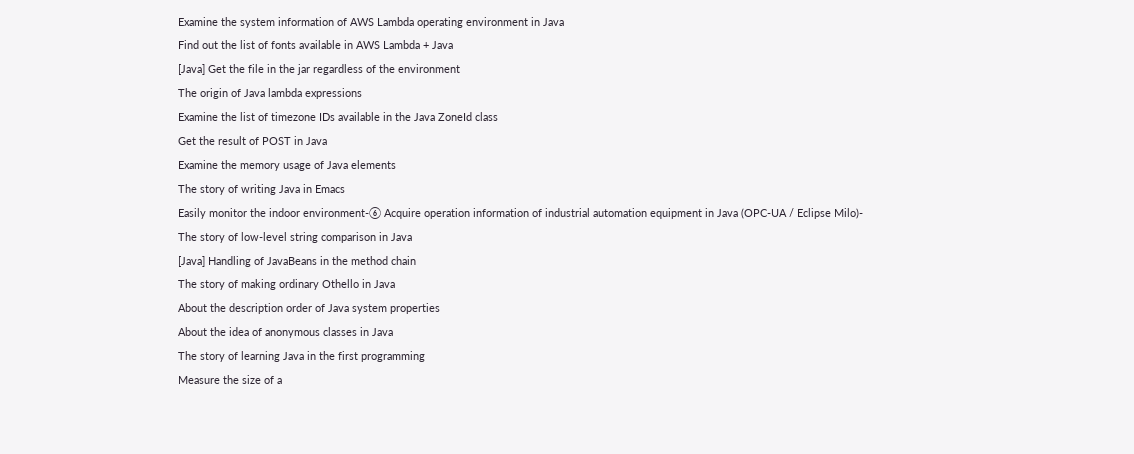Examine the system information of AWS Lambda operating environment in Java
Find out the list of fonts available in AWS Lambda + Java
[Java] Get the file in the jar regardless of the environment
The origin of Java lambda expressions
Examine the list of timezone IDs available in the Java ZoneId class
Get the result of POST in Java
Examine the memory usage of Java elements
The story of writing Java in Emacs
Easily monitor the indoor environment-⑥ Acquire operation information of industrial automation equipment in Java (OPC-UA / Eclipse Milo)-
The story of low-level string comparison in Java
[Java] Handling of JavaBeans in the method chain
The story of making ordinary Othello in Java
About the description order of Java system properties
About the idea of anonymous classes in Java
The story of learning Java in the first programming
Measure the size of a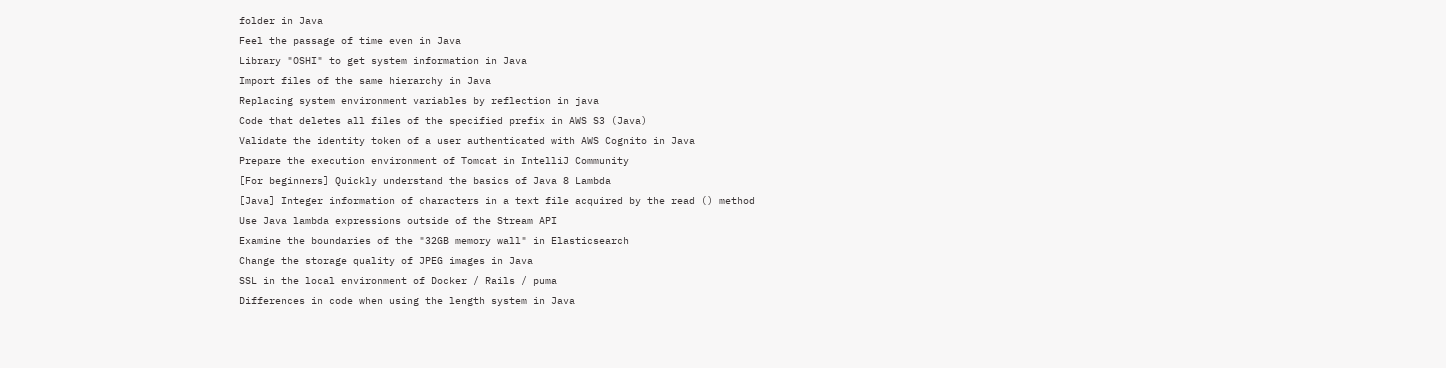folder in Java
Feel the passage of time even in Java
Library "OSHI" to get system information in Java
Import files of the same hierarchy in Java
Replacing system environment variables by reflection in java
Code that deletes all files of the specified prefix in AWS S3 (Java)
Validate the identity token of a user authenticated with AWS Cognito in Java
Prepare the execution environment of Tomcat in IntelliJ Community
[For beginners] Quickly understand the basics of Java 8 Lambda
[Java] Integer information of characters in a text file acquired by the read () method
Use Java lambda expressions outside of the Stream API
Examine the boundaries of the "32GB memory wall" in Elasticsearch
Change the storage quality of JPEG images in Java
SSL in the local environment of Docker / Rails / puma
Differences in code when using the length system in Java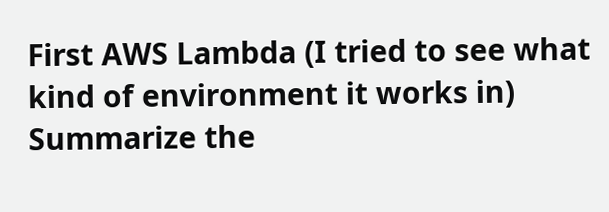First AWS Lambda (I tried to see what kind of environment it works in)
Summarize the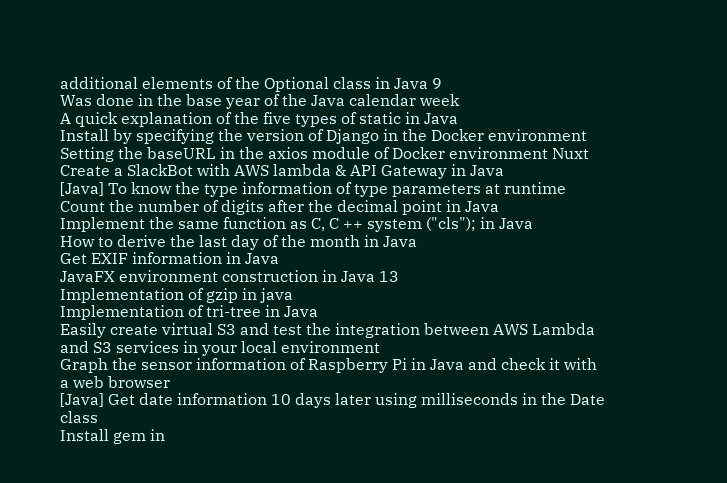additional elements of the Optional class in Java 9
Was done in the base year of the Java calendar week
A quick explanation of the five types of static in Java
Install by specifying the version of Django in the Docker environment
Setting the baseURL in the axios module of Docker environment Nuxt
Create a SlackBot with AWS lambda & API Gateway in Java
[Java] To know the type information of type parameters at runtime
Count the number of digits after the decimal point in Java
Implement the same function as C, C ++ system ("cls"); in Java
How to derive the last day of the month in Java
Get EXIF information in Java
JavaFX environment construction in Java 13
Implementation of gzip in java
Implementation of tri-tree in Java
Easily create virtual S3 and test the integration between AWS Lambda and S3 services in your local environment
Graph the sensor information of Raspberry Pi in Java and check it with a web browser
[Java] Get date information 10 days later using milliseconds in the Date class
Install gem in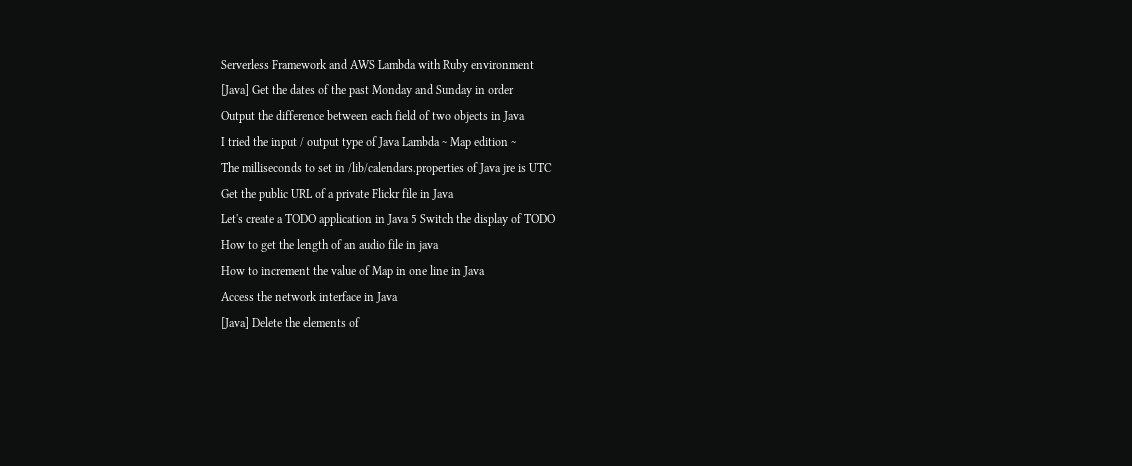Serverless Framework and AWS Lambda with Ruby environment
[Java] Get the dates of the past Monday and Sunday in order
Output the difference between each field of two objects in Java
I tried the input / output type of Java Lambda ~ Map edition ~
The milliseconds to set in /lib/calendars.properties of Java jre is UTC
Get the public URL of a private Flickr file in Java
Let's create a TODO application in Java 5 Switch the display of TODO
How to get the length of an audio file in java
How to increment the value of Map in one line in Java
Access the network interface in Java
[Java] Delete the elements of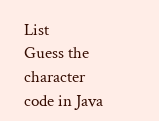List
Guess the character code in Java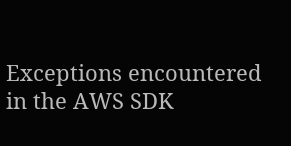Exceptions encountered in the AWS SDK